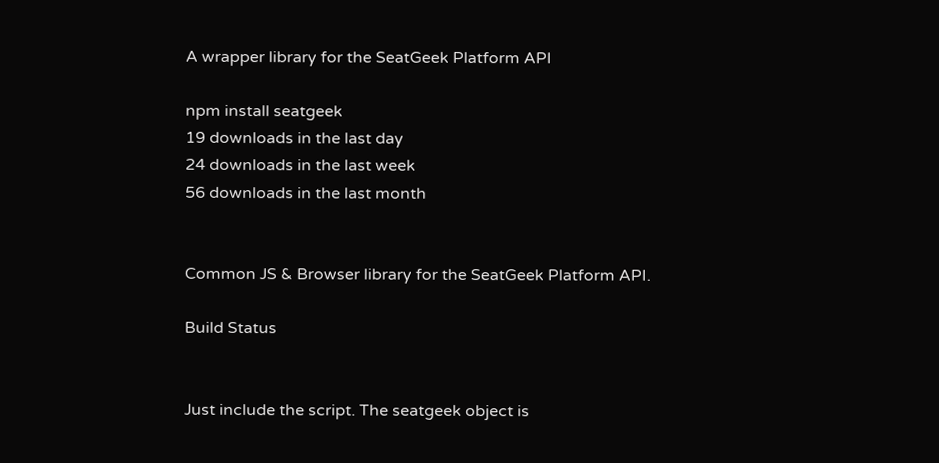A wrapper library for the SeatGeek Platform API

npm install seatgeek
19 downloads in the last day
24 downloads in the last week
56 downloads in the last month


Common JS & Browser library for the SeatGeek Platform API.

Build Status


Just include the script. The seatgeek object is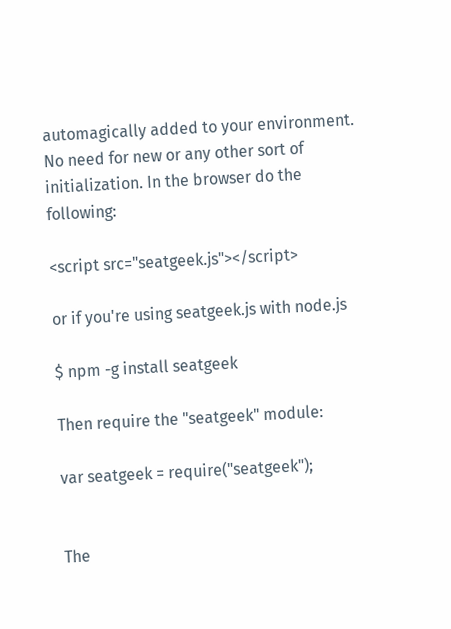automagically added to your environment. No need for new or any other sort of initialization. In the browser do the following:

<script src="seatgeek.js"></script>

or if you're using seatgeek.js with node.js

$ npm -g install seatgeek

Then require the "seatgeek" module:

var seatgeek = require("seatgeek");


The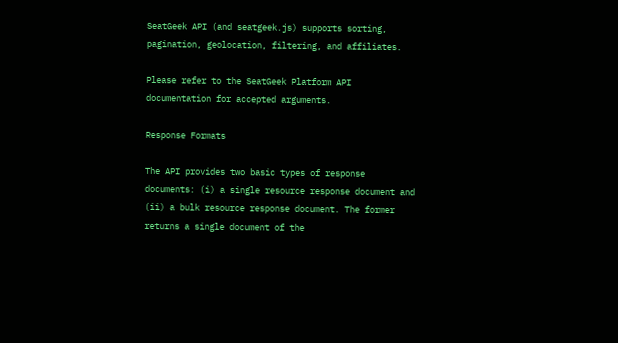SeatGeek API (and seatgeek.js) supports sorting, pagination, geolocation, filtering, and affiliates.

Please refer to the SeatGeek Platform API documentation for accepted arguments.

Response Formats

The API provides two basic types of response documents: (i) a single resource response document and (ii) a bulk resource response document. The former returns a single document of the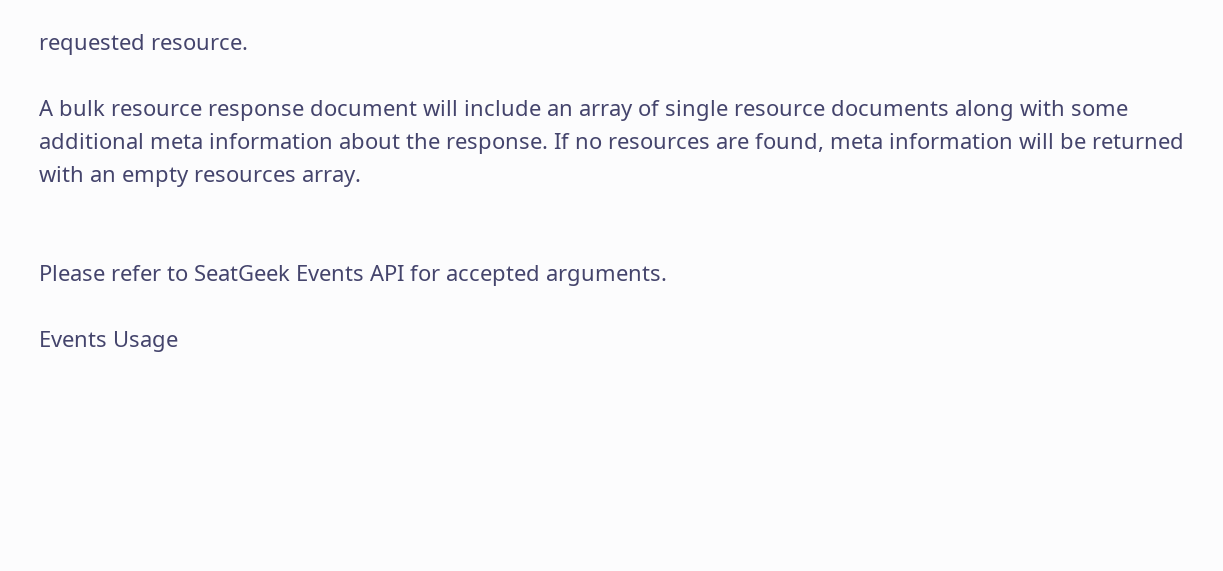requested resource.

A bulk resource response document will include an array of single resource documents along with some additional meta information about the response. If no resources are found, meta information will be returned with an empty resources array.


Please refer to SeatGeek Events API for accepted arguments.

Events Usage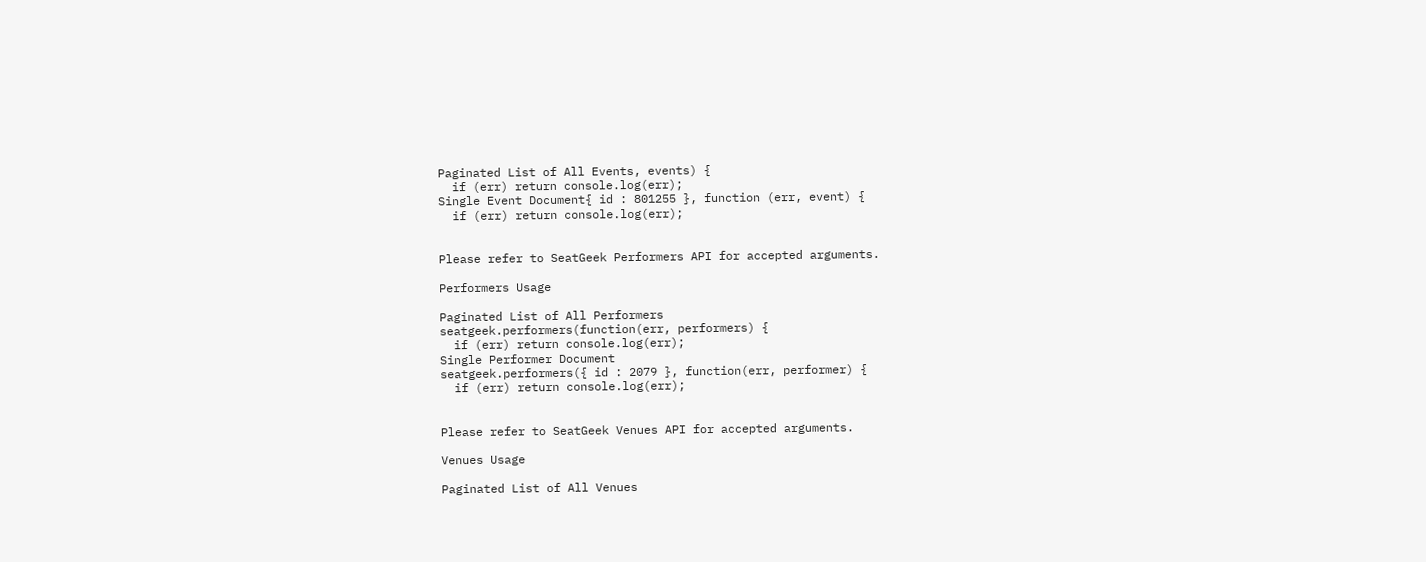Paginated List of All Events, events) {
  if (err) return console.log(err);
Single Event Document{ id : 801255 }, function (err, event) {
  if (err) return console.log(err);


Please refer to SeatGeek Performers API for accepted arguments.

Performers Usage

Paginated List of All Performers
seatgeek.performers(function(err, performers) {
  if (err) return console.log(err);
Single Performer Document
seatgeek.performers({ id : 2079 }, function(err, performer) {
  if (err) return console.log(err);


Please refer to SeatGeek Venues API for accepted arguments.

Venues Usage

Paginated List of All Venues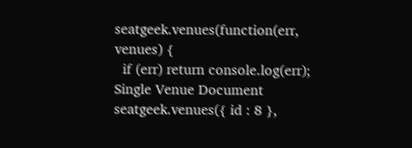seatgeek.venues(function(err, venues) {
  if (err) return console.log(err);
Single Venue Document
seatgeek.venues({ id : 8 },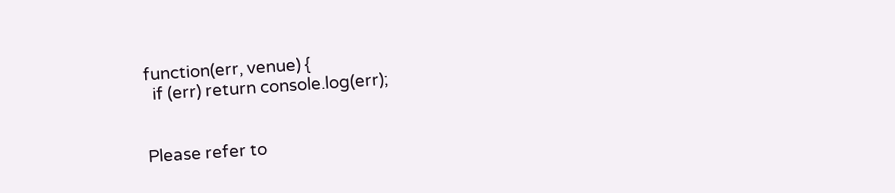function(err, venue) {
  if (err) return console.log(err);


Please refer to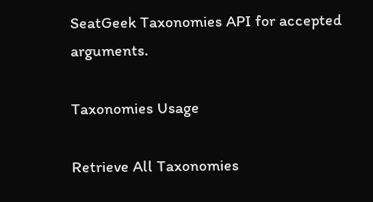SeatGeek Taxonomies API for accepted arguments.

Taxonomies Usage

Retrieve All Taxonomies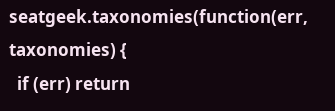seatgeek.taxonomies(function(err, taxonomies) {
  if (err) return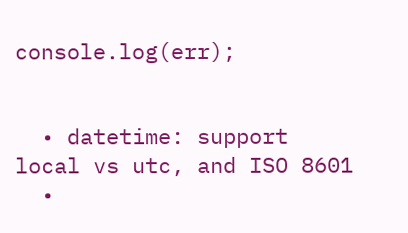console.log(err);


  • datetime: support local vs utc, and ISO 8601
  •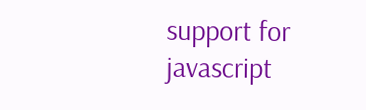support for javascript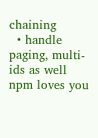chaining
  • handle paging, multi-ids as well
npm loves you